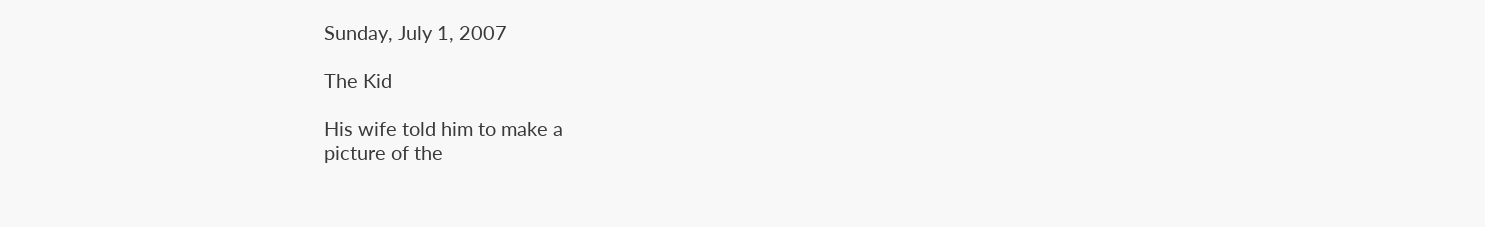Sunday, July 1, 2007

The Kid

His wife told him to make a
picture of the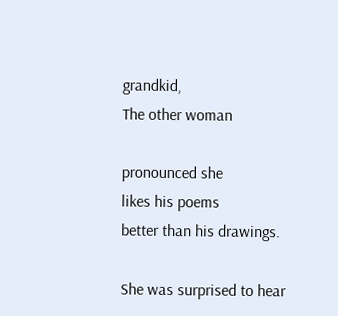grandkid,
The other woman

pronounced she
likes his poems
better than his drawings.

She was surprised to hear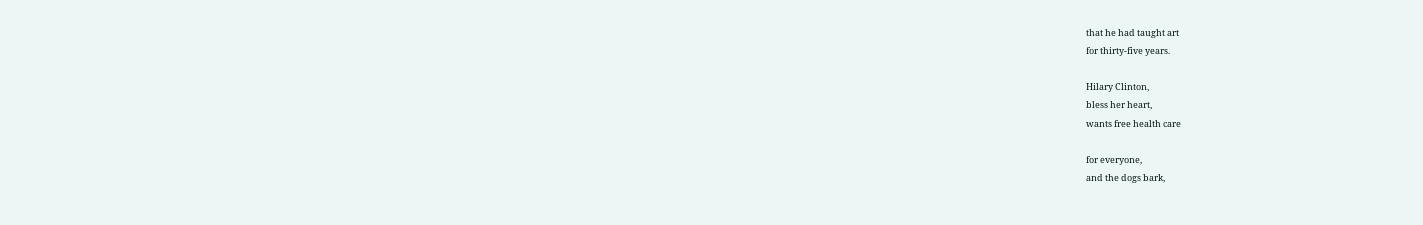that he had taught art
for thirty-five years.

Hilary Clinton,
bless her heart,
wants free health care

for everyone,
and the dogs bark,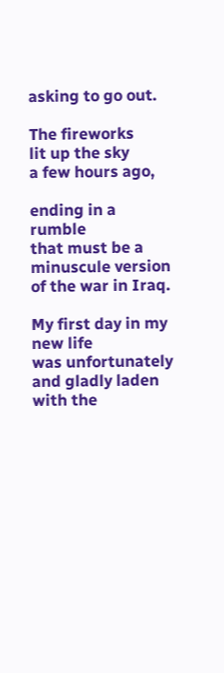asking to go out.

The fireworks
lit up the sky
a few hours ago,

ending in a rumble
that must be a minuscule version
of the war in Iraq.

My first day in my new life
was unfortunately and gladly laden
with the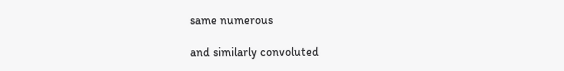same numerous

and similarly convoluted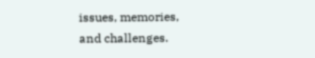issues, memories,
and challenges.